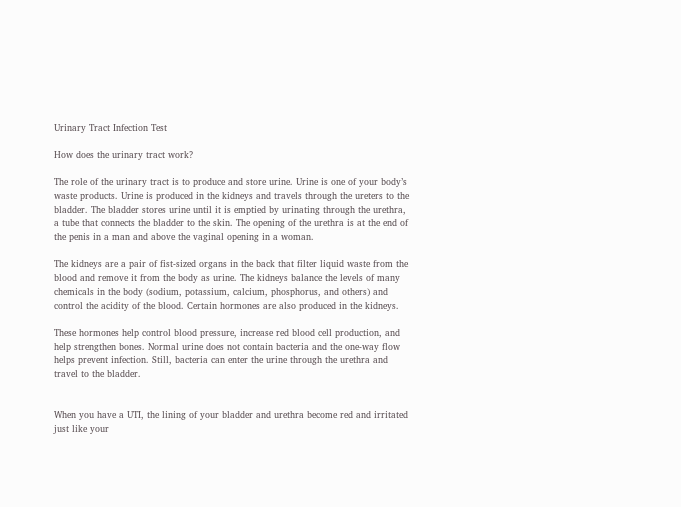Urinary Tract Infection Test

How does the urinary tract work?

The role of the urinary tract is to produce and store urine. Urine is one of your body’s waste products. Urine is produced in the kidneys and travels through the ureters to the bladder. The bladder stores urine until it is emptied by urinating through the urethra, a tube that connects the bladder to the skin. The opening of the urethra is at the end of the penis in a man and above the vaginal opening in a woman.

The kidneys are a pair of fist-sized organs in the back that filter liquid waste from the blood and remove it from the body as urine. The kidneys balance the levels of many chemicals in the body (sodium, potassium, calcium, phosphorus, and others) and control the acidity of the blood. Certain hormones are also produced in the kidneys.

These hormones help control blood pressure, increase red blood cell production, and help strengthen bones. Normal urine does not contain bacteria and the one-way flow helps prevent infection. Still, bacteria can enter the urine through the urethra and travel to the bladder.


When you have a UTI, the lining of your bladder and urethra become red and irritated just like your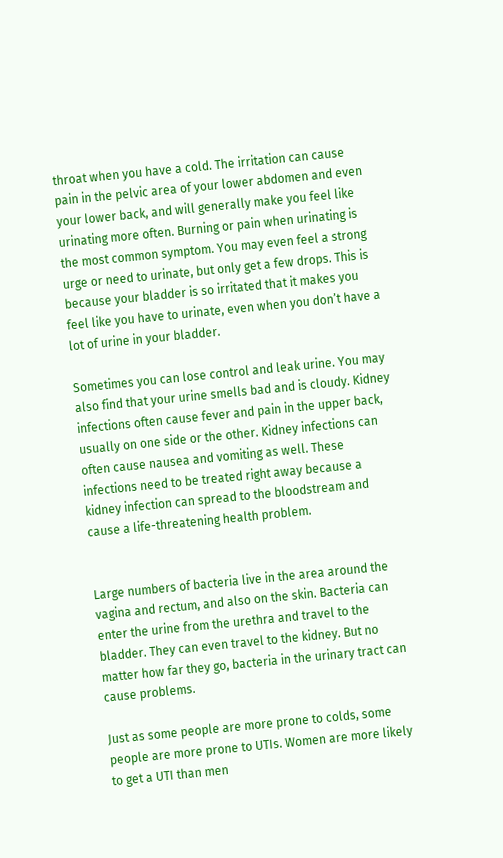throat when you have a cold. The irritation can cause pain in the pelvic area of your lower abdomen and even your lower back, and will generally make you feel like urinating more often. Burning or pain when urinating is the most common symptom. You may even feel a strong urge or need to urinate, but only get a few drops. This is because your bladder is so irritated that it makes you feel like you have to urinate, even when you don’t have a lot of urine in your bladder.

Sometimes you can lose control and leak urine. You may also find that your urine smells bad and is cloudy. Kidney infections often cause fever and pain in the upper back, usually on one side or the other. Kidney infections can often cause nausea and vomiting as well. These infections need to be treated right away because a kidney infection can spread to the bloodstream and cause a life-threatening health problem.


Large numbers of bacteria live in the area around the vagina and rectum, and also on the skin. Bacteria can enter the urine from the urethra and travel to the bladder. They can even travel to the kidney. But no matter how far they go, bacteria in the urinary tract can cause problems.

Just as some people are more prone to colds, some people are more prone to UTIs. Women are more likely to get a UTI than men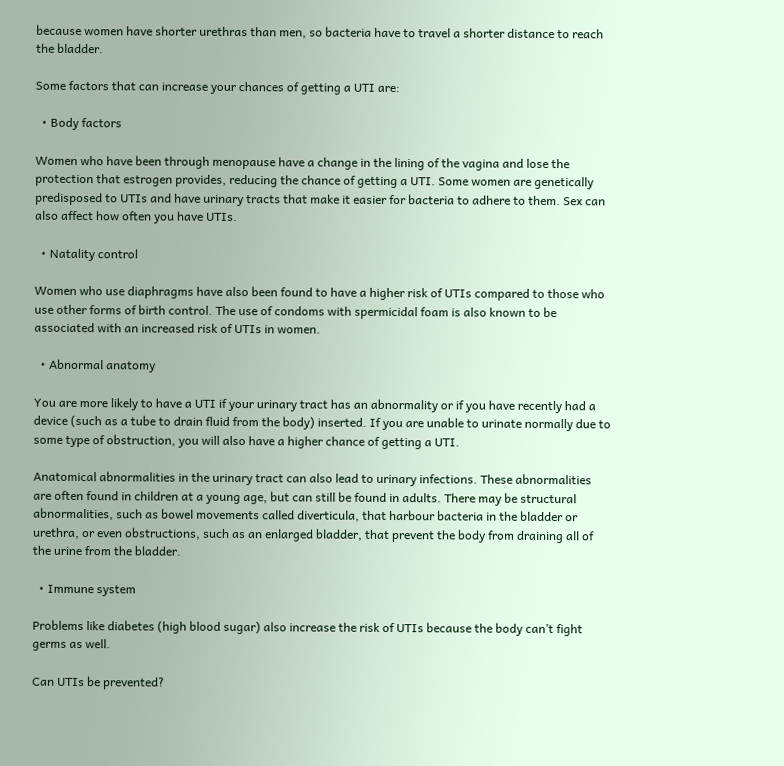because women have shorter urethras than men, so bacteria have to travel a shorter distance to reach the bladder.

Some factors that can increase your chances of getting a UTI are:

  • Body factors

Women who have been through menopause have a change in the lining of the vagina and lose the protection that estrogen provides, reducing the chance of getting a UTI. Some women are genetically predisposed to UTIs and have urinary tracts that make it easier for bacteria to adhere to them. Sex can also affect how often you have UTIs.

  • Natality control

Women who use diaphragms have also been found to have a higher risk of UTIs compared to those who use other forms of birth control. The use of condoms with spermicidal foam is also known to be associated with an increased risk of UTIs in women.

  • Abnormal anatomy

You are more likely to have a UTI if your urinary tract has an abnormality or if you have recently had a device (such as a tube to drain fluid from the body) inserted. If you are unable to urinate normally due to some type of obstruction, you will also have a higher chance of getting a UTI.

Anatomical abnormalities in the urinary tract can also lead to urinary infections. These abnormalities are often found in children at a young age, but can still be found in adults. There may be structural abnormalities, such as bowel movements called diverticula, that harbour bacteria in the bladder or urethra, or even obstructions, such as an enlarged bladder, that prevent the body from draining all of the urine from the bladder.

  • Immune system

Problems like diabetes (high blood sugar) also increase the risk of UTIs because the body can’t fight germs as well.

Can UTIs be prevented?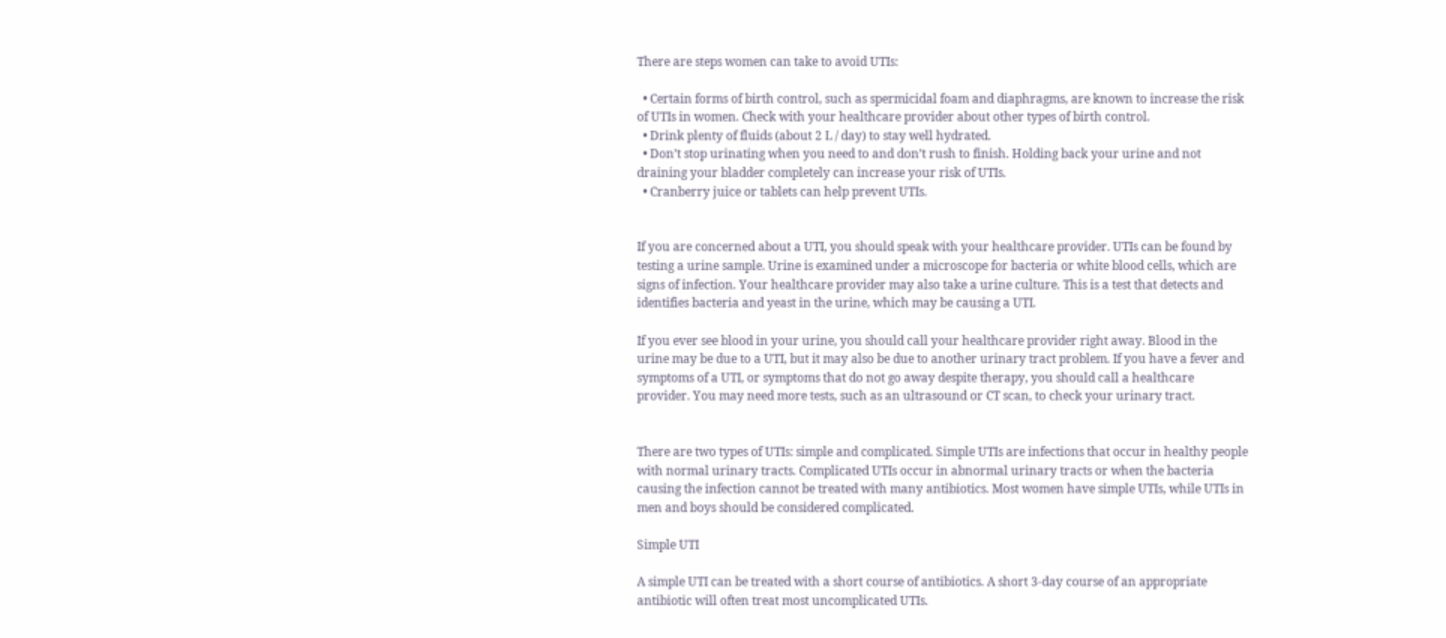There are steps women can take to avoid UTIs:

  • Certain forms of birth control, such as spermicidal foam and diaphragms, are known to increase the risk of UTIs in women. Check with your healthcare provider about other types of birth control.
  • Drink plenty of fluids (about 2 L / day) to stay well hydrated.
  • Don’t stop urinating when you need to and don’t rush to finish. Holding back your urine and not draining your bladder completely can increase your risk of UTIs.
  • Cranberry juice or tablets can help prevent UTIs.


If you are concerned about a UTI, you should speak with your healthcare provider. UTIs can be found by testing a urine sample. Urine is examined under a microscope for bacteria or white blood cells, which are signs of infection. Your healthcare provider may also take a urine culture. This is a test that detects and identifies bacteria and yeast in the urine, which may be causing a UTI.

If you ever see blood in your urine, you should call your healthcare provider right away. Blood in the urine may be due to a UTI, but it may also be due to another urinary tract problem. If you have a fever and symptoms of a UTI, or symptoms that do not go away despite therapy, you should call a healthcare provider. You may need more tests, such as an ultrasound or CT scan, to check your urinary tract.


There are two types of UTIs: simple and complicated. Simple UTIs are infections that occur in healthy people with normal urinary tracts. Complicated UTIs occur in abnormal urinary tracts or when the bacteria causing the infection cannot be treated with many antibiotics. Most women have simple UTIs, while UTIs in men and boys should be considered complicated.

Simple UTI

A simple UTI can be treated with a short course of antibiotics. A short 3-day course of an appropriate antibiotic will often treat most uncomplicated UTIs.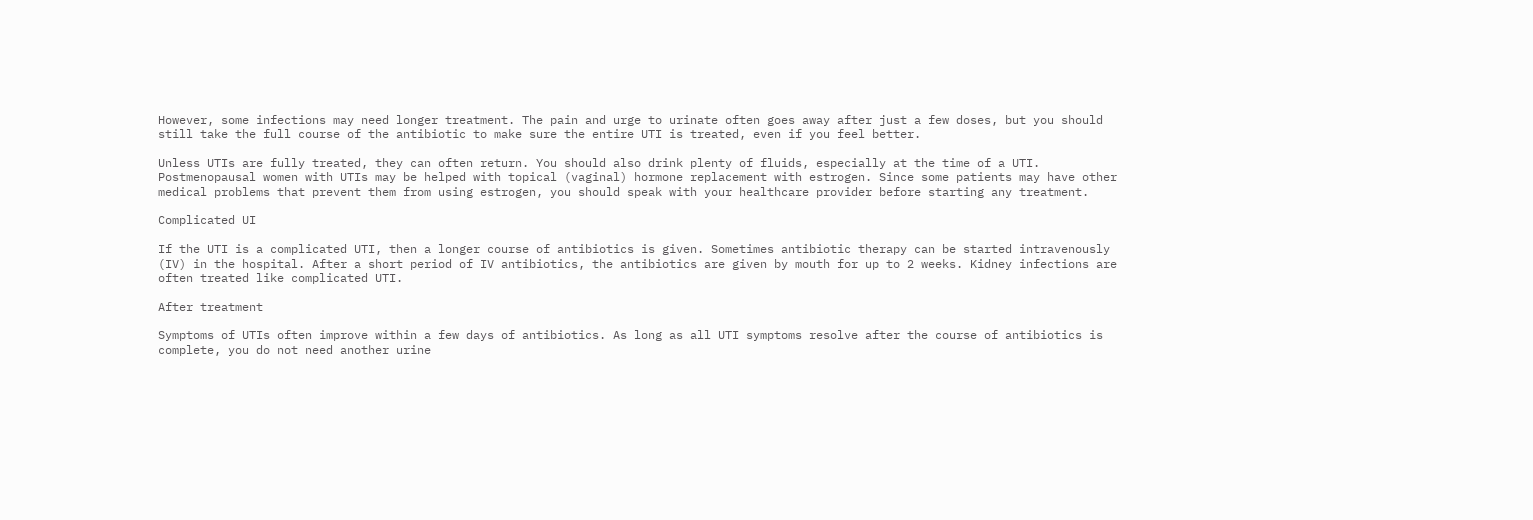However, some infections may need longer treatment. The pain and urge to urinate often goes away after just a few doses, but you should still take the full course of the antibiotic to make sure the entire UTI is treated, even if you feel better.

Unless UTIs are fully treated, they can often return. You should also drink plenty of fluids, especially at the time of a UTI. Postmenopausal women with UTIs may be helped with topical (vaginal) hormone replacement with estrogen. Since some patients may have other medical problems that prevent them from using estrogen, you should speak with your healthcare provider before starting any treatment.

Complicated UI

If the UTI is a complicated UTI, then a longer course of antibiotics is given. Sometimes antibiotic therapy can be started intravenously (IV) in the hospital. After a short period of IV antibiotics, the antibiotics are given by mouth for up to 2 weeks. Kidney infections are often treated like complicated UTI.

After treatment

Symptoms of UTIs often improve within a few days of antibiotics. As long as all UTI symptoms resolve after the course of antibiotics is complete, you do not need another urine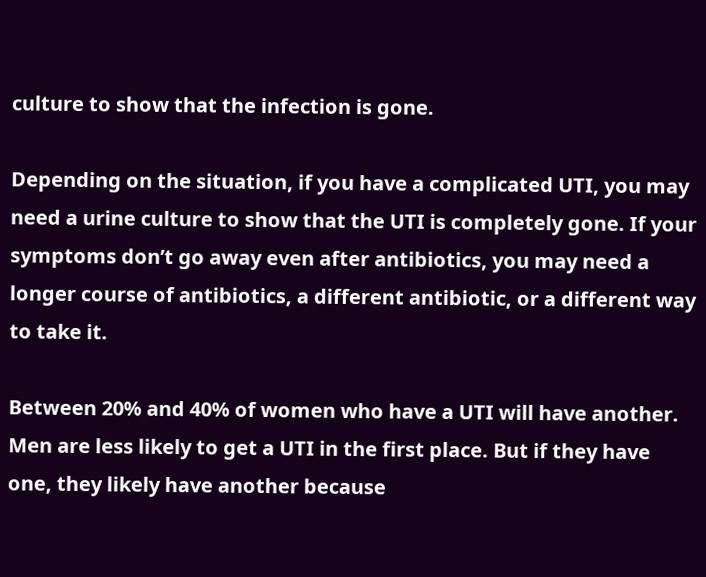culture to show that the infection is gone.

Depending on the situation, if you have a complicated UTI, you may need a urine culture to show that the UTI is completely gone. If your symptoms don’t go away even after antibiotics, you may need a longer course of antibiotics, a different antibiotic, or a different way to take it.

Between 20% and 40% of women who have a UTI will have another. Men are less likely to get a UTI in the first place. But if they have one, they likely have another because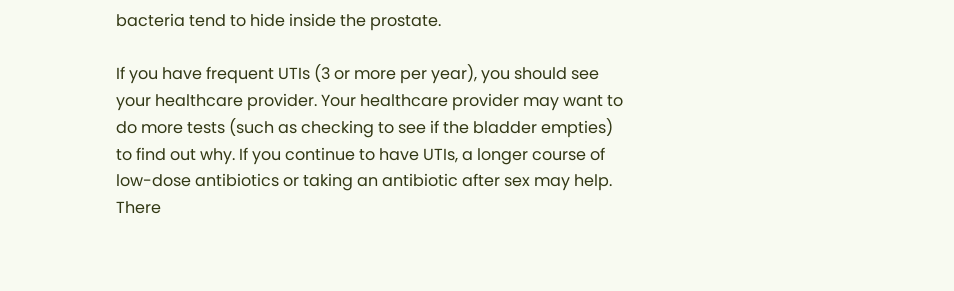bacteria tend to hide inside the prostate.

If you have frequent UTIs (3 or more per year), you should see your healthcare provider. Your healthcare provider may want to do more tests (such as checking to see if the bladder empties) to find out why. If you continue to have UTIs, a longer course of low-dose antibiotics or taking an antibiotic after sex may help. There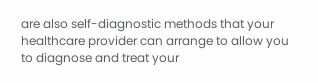are also self-diagnostic methods that your healthcare provider can arrange to allow you to diagnose and treat your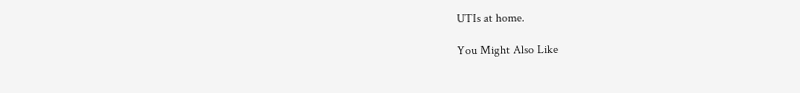UTIs at home.

You Might Also Like